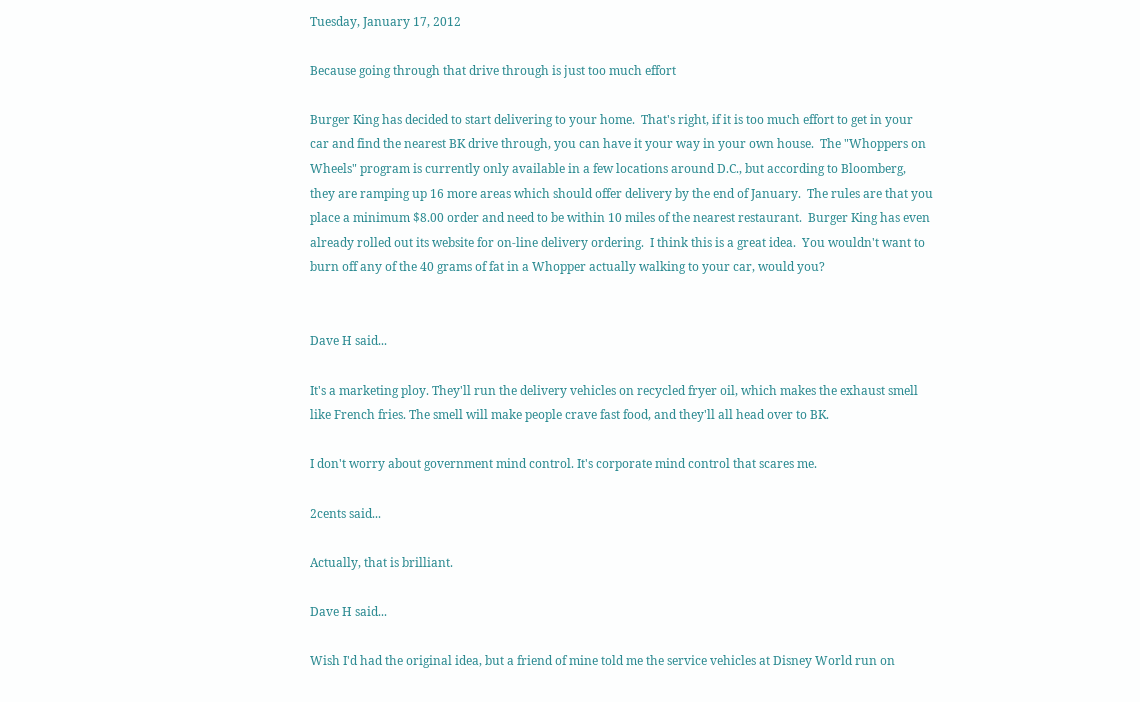Tuesday, January 17, 2012

Because going through that drive through is just too much effort

Burger King has decided to start delivering to your home.  That's right, if it is too much effort to get in your car and find the nearest BK drive through, you can have it your way in your own house.  The "Whoppers on Wheels" program is currently only available in a few locations around D.C., but according to Bloomberg, they are ramping up 16 more areas which should offer delivery by the end of January.  The rules are that you place a minimum $8.00 order and need to be within 10 miles of the nearest restaurant.  Burger King has even already rolled out its website for on-line delivery ordering.  I think this is a great idea.  You wouldn't want to burn off any of the 40 grams of fat in a Whopper actually walking to your car, would you?


Dave H said...

It's a marketing ploy. They'll run the delivery vehicles on recycled fryer oil, which makes the exhaust smell like French fries. The smell will make people crave fast food, and they'll all head over to BK.

I don't worry about government mind control. It's corporate mind control that scares me.

2cents said...

Actually, that is brilliant.

Dave H said...

Wish I'd had the original idea, but a friend of mine told me the service vehicles at Disney World run on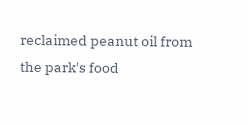reclaimed peanut oil from the park's food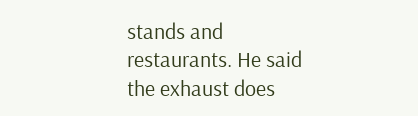stands and restaurants. He said the exhaust does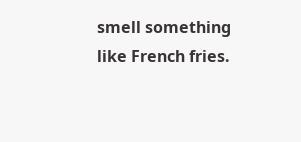smell something like French fries.